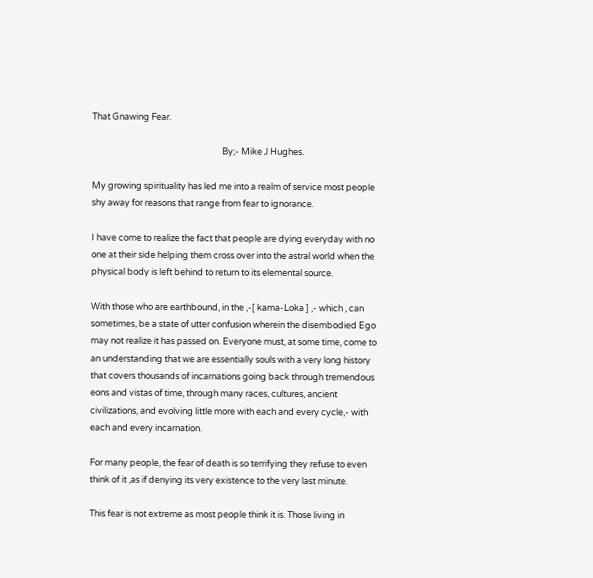That Gnawing Fear.

                                                                 By;- Mike J Hughes.

My growing spirituality has led me into a realm of service most people shy away for reasons that range from fear to ignorance.

I have come to realize the fact that people are dying everyday with no one at their side helping them cross over into the astral world when the physical body is left behind to return to its elemental source.

With those who are earthbound, in the ,-[ kama-Loka ] ,- which , can sometimes, be a state of utter confusion wherein the disembodied Ego may not realize it has passed on. Everyone must, at some time, come to an understanding that we are essentially souls with a very long history that covers thousands of incarnations going back through tremendous eons and vistas of time, through many races, cultures, ancient civilizations, and evolving little more with each and every cycle,- with each and every incarnation.

For many people, the fear of death is so terrifying they refuse to even think of it ,as if denying its very existence to the very last minute.

This fear is not extreme as most people think it is. Those living in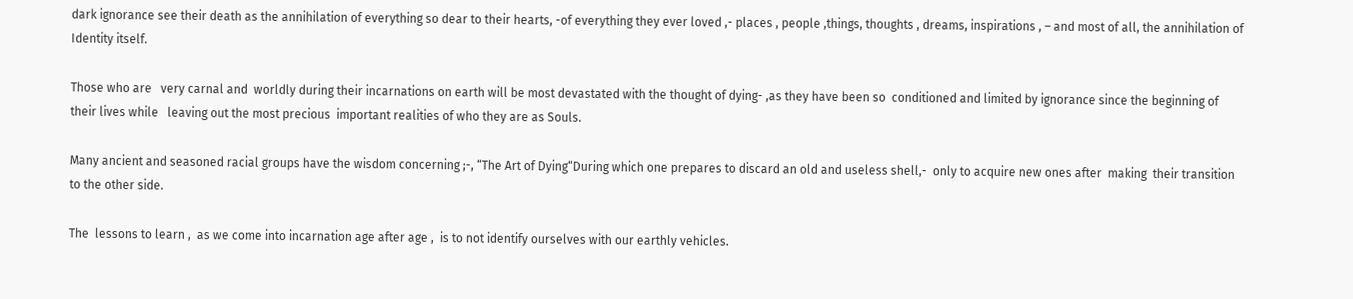dark ignorance see their death as the annihilation of everything so dear to their hearts, -of everything they ever loved ,- places , people ,things, thoughts , dreams, inspirations , – and most of all, the annihilation of Identity itself.

Those who are   very carnal and  worldly during their incarnations on earth will be most devastated with the thought of dying- ,as they have been so  conditioned and limited by ignorance since the beginning of their lives while   leaving out the most precious  important realities of who they are as Souls.

Many ancient and seasoned racial groups have the wisdom concerning ;-, “The Art of Dying“During which one prepares to discard an old and useless shell,-  only to acquire new ones after  making  their transition to the other side.

The  lessons to learn ,  as we come into incarnation age after age ,  is to not identify ourselves with our earthly vehicles.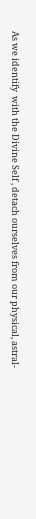As we identify  with the Divine Self , detach ourselves from our physical, astral-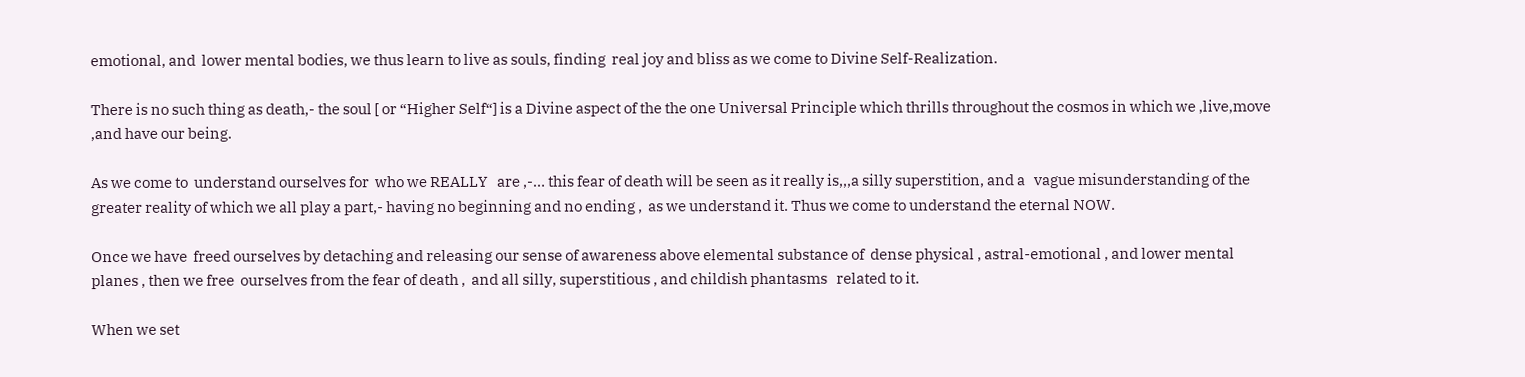emotional, and  lower mental bodies, we thus learn to live as souls, finding  real joy and bliss as we come to Divine Self-Realization.

There is no such thing as death,- the soul [ or “Higher Self“] is a Divine aspect of the the one Universal Principle which thrills throughout the cosmos in which we ,live,move ,and have our being.

As we come to  understand ourselves for  who we REALLY   are ,-… this fear of death will be seen as it really is,,,a silly superstition, and a   vague misunderstanding of the greater reality of which we all play a part,- having no beginning and no ending ,  as we understand it. Thus we come to understand the eternal NOW.

Once we have  freed ourselves by detaching and releasing our sense of awareness above elemental substance of  dense physical , astral-emotional , and lower mental planes , then we free  ourselves from the fear of death ,  and all silly, superstitious , and childish phantasms   related to it.

When we set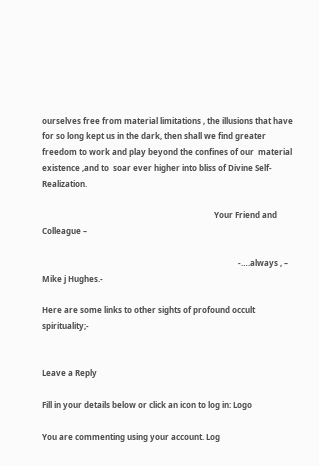ourselves free from material limitations , the illusions that have for so long kept us in the dark, then shall we find greater freedom to work and play beyond the confines of our  material existence ,and to  soar ever higher into bliss of Divine Self-Realization.

                                                                                      Your Friend and Colleague –

                                                                                                  -….always , – Mike j Hughes.-

Here are some links to other sights of profound occult spirituality;-


Leave a Reply

Fill in your details below or click an icon to log in: Logo

You are commenting using your account. Log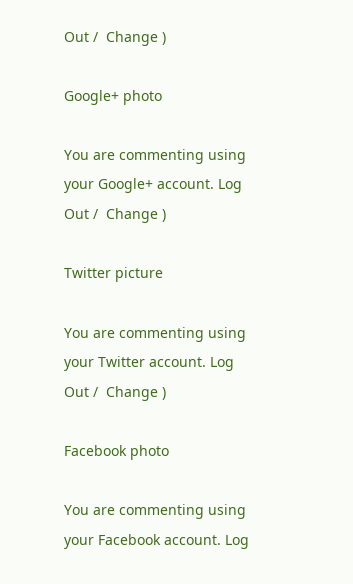Out /  Change )

Google+ photo

You are commenting using your Google+ account. Log Out /  Change )

Twitter picture

You are commenting using your Twitter account. Log Out /  Change )

Facebook photo

You are commenting using your Facebook account. Log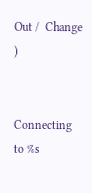Out /  Change )


Connecting to %s